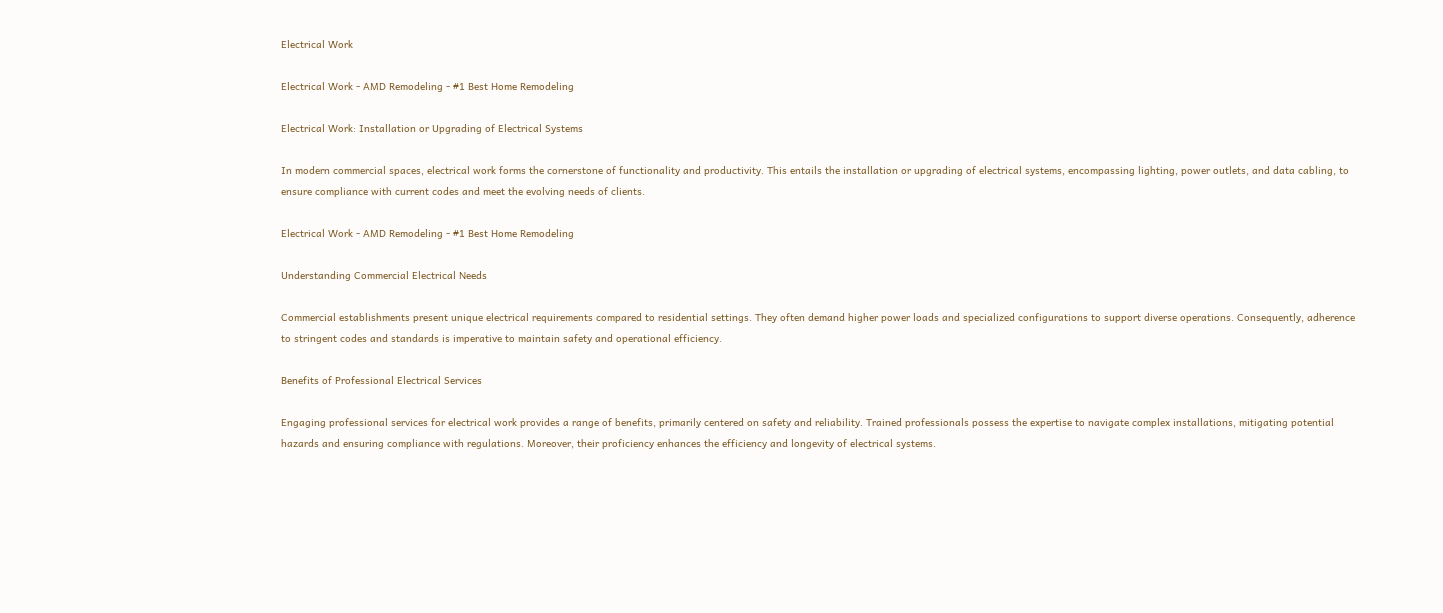Electrical Work

Electrical Work - AMD Remodeling - #1 Best Home Remodeling

Electrical Work: Installation or Upgrading of Electrical Systems

In modern commercial spaces, electrical work forms the cornerstone of functionality and productivity. This entails the installation or upgrading of electrical systems, encompassing lighting, power outlets, and data cabling, to ensure compliance with current codes and meet the evolving needs of clients.

Electrical Work - AMD Remodeling - #1 Best Home Remodeling

Understanding Commercial Electrical Needs

Commercial establishments present unique electrical requirements compared to residential settings. They often demand higher power loads and specialized configurations to support diverse operations. Consequently, adherence to stringent codes and standards is imperative to maintain safety and operational efficiency.

Benefits of Professional Electrical Services

Engaging professional services for electrical work provides a range of benefits, primarily centered on safety and reliability. Trained professionals possess the expertise to navigate complex installations, mitigating potential hazards and ensuring compliance with regulations. Moreover, their proficiency enhances the efficiency and longevity of electrical systems.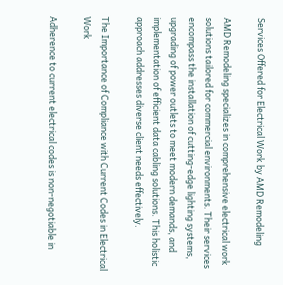Services Offered for Electrical Work by AMD Remodeling

AMD Remodeling specializes in comprehensive electrical work solutions tailored for commercial environments. Their services encompass the installation of cutting-edge lighting systems, upgrading of power outlets to meet modern demands, and implementation of efficient data cabling solutions. This holistic approach addresses diverse client needs effectively.

The Importance of Compliance with Current Codes in Electrical Work

Adherence to current electrical codes is non-negotiable in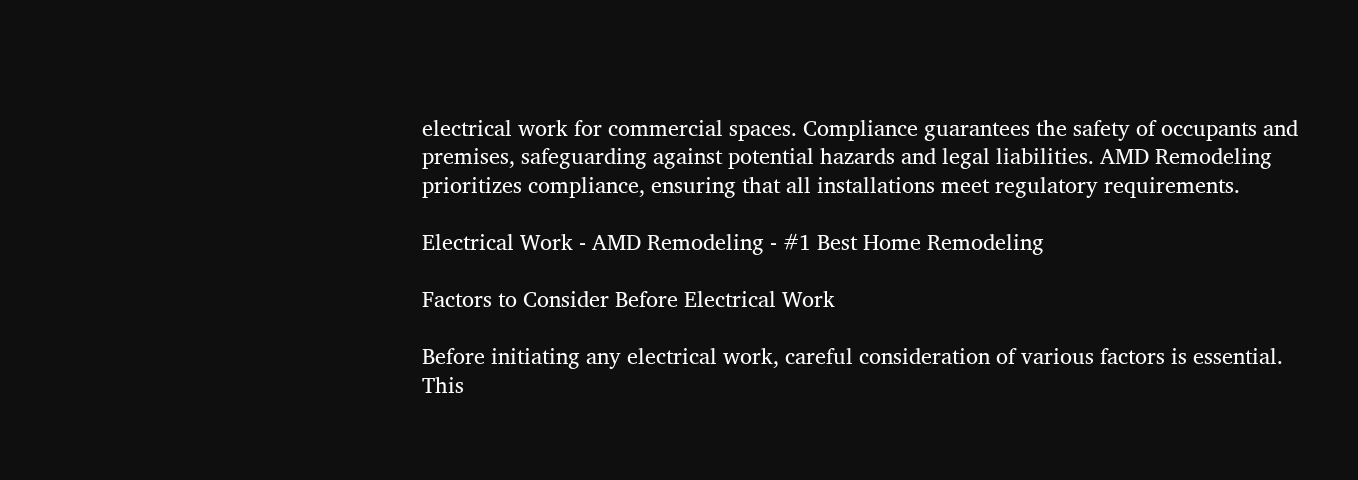electrical work for commercial spaces. Compliance guarantees the safety of occupants and premises, safeguarding against potential hazards and legal liabilities. AMD Remodeling prioritizes compliance, ensuring that all installations meet regulatory requirements.

Electrical Work - AMD Remodeling - #1 Best Home Remodeling

Factors to Consider Before Electrical Work

Before initiating any electrical work, careful consideration of various factors is essential. This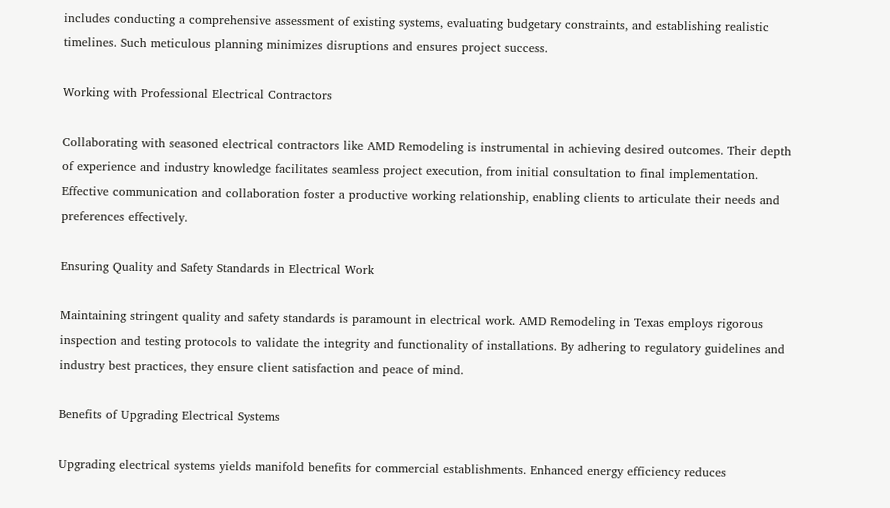includes conducting a comprehensive assessment of existing systems, evaluating budgetary constraints, and establishing realistic timelines. Such meticulous planning minimizes disruptions and ensures project success.

Working with Professional Electrical Contractors

Collaborating with seasoned electrical contractors like AMD Remodeling is instrumental in achieving desired outcomes. Their depth of experience and industry knowledge facilitates seamless project execution, from initial consultation to final implementation. Effective communication and collaboration foster a productive working relationship, enabling clients to articulate their needs and preferences effectively.

Ensuring Quality and Safety Standards in Electrical Work

Maintaining stringent quality and safety standards is paramount in electrical work. AMD Remodeling in Texas employs rigorous inspection and testing protocols to validate the integrity and functionality of installations. By adhering to regulatory guidelines and industry best practices, they ensure client satisfaction and peace of mind.

Benefits of Upgrading Electrical Systems

Upgrading electrical systems yields manifold benefits for commercial establishments. Enhanced energy efficiency reduces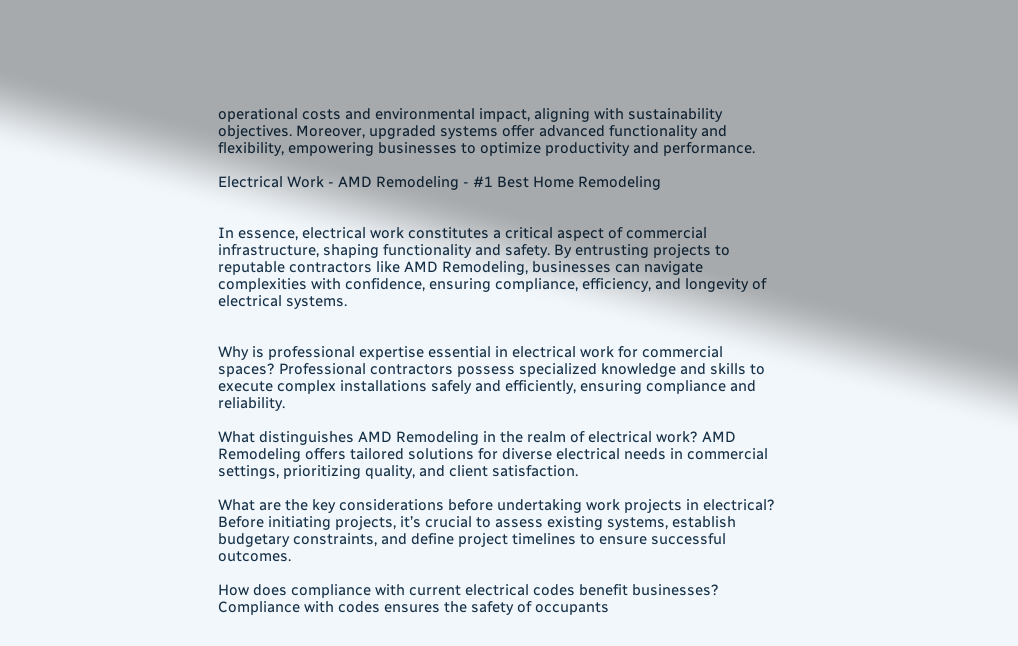operational costs and environmental impact, aligning with sustainability objectives. Moreover, upgraded systems offer advanced functionality and flexibility, empowering businesses to optimize productivity and performance.

Electrical Work - AMD Remodeling - #1 Best Home Remodeling


In essence, electrical work constitutes a critical aspect of commercial infrastructure, shaping functionality and safety. By entrusting projects to reputable contractors like AMD Remodeling, businesses can navigate complexities with confidence, ensuring compliance, efficiency, and longevity of electrical systems.


Why is professional expertise essential in electrical work for commercial spaces? Professional contractors possess specialized knowledge and skills to execute complex installations safely and efficiently, ensuring compliance and reliability.

What distinguishes AMD Remodeling in the realm of electrical work? AMD Remodeling offers tailored solutions for diverse electrical needs in commercial settings, prioritizing quality, and client satisfaction.

What are the key considerations before undertaking work projects in electrical? Before initiating projects, it’s crucial to assess existing systems, establish budgetary constraints, and define project timelines to ensure successful outcomes.

How does compliance with current electrical codes benefit businesses? Compliance with codes ensures the safety of occupants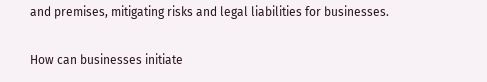and premises, mitigating risks and legal liabilities for businesses.

How can businesses initiate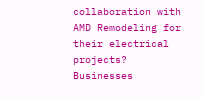collaboration with AMD Remodeling for their electrical projects? Businesses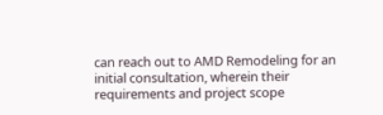can reach out to AMD Remodeling for an initial consultation, wherein their requirements and project scope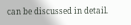can be discussed in detail.